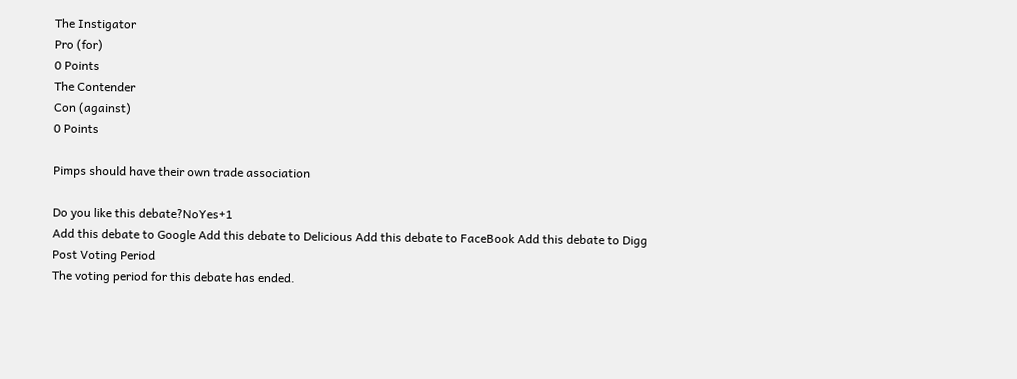The Instigator
Pro (for)
0 Points
The Contender
Con (against)
0 Points

Pimps should have their own trade association

Do you like this debate?NoYes+1
Add this debate to Google Add this debate to Delicious Add this debate to FaceBook Add this debate to Digg
Post Voting Period
The voting period for this debate has ended.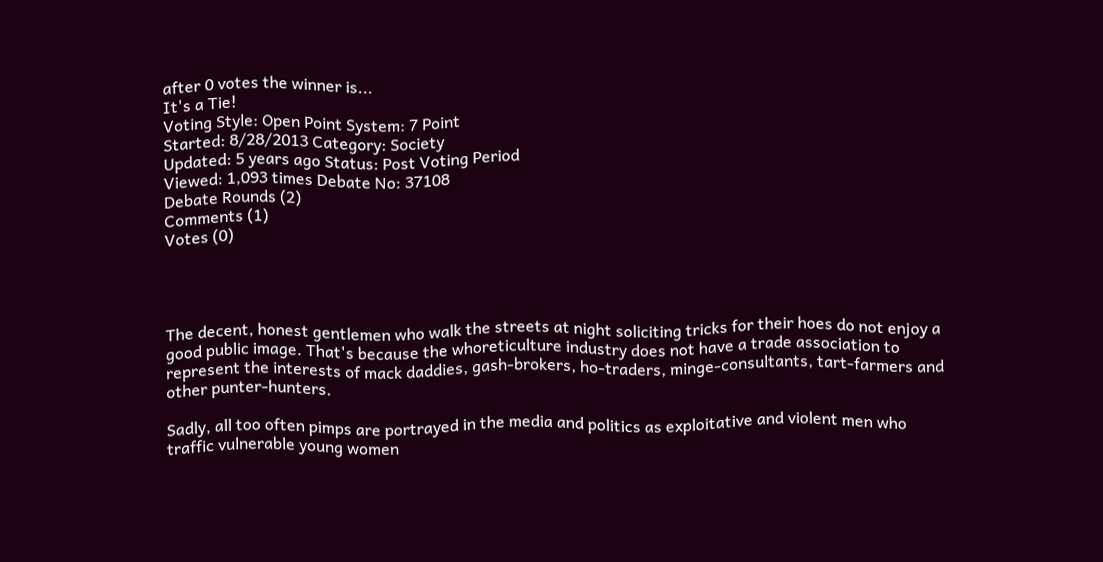after 0 votes the winner is...
It's a Tie!
Voting Style: Open Point System: 7 Point
Started: 8/28/2013 Category: Society
Updated: 5 years ago Status: Post Voting Period
Viewed: 1,093 times Debate No: 37108
Debate Rounds (2)
Comments (1)
Votes (0)




The decent, honest gentlemen who walk the streets at night soliciting tricks for their hoes do not enjoy a good public image. That's because the whoreticulture industry does not have a trade association to represent the interests of mack daddies, gash-brokers, ho-traders, minge-consultants, tart-farmers and other punter-hunters.

Sadly, all too often pimps are portrayed in the media and politics as exploitative and violent men who traffic vulnerable young women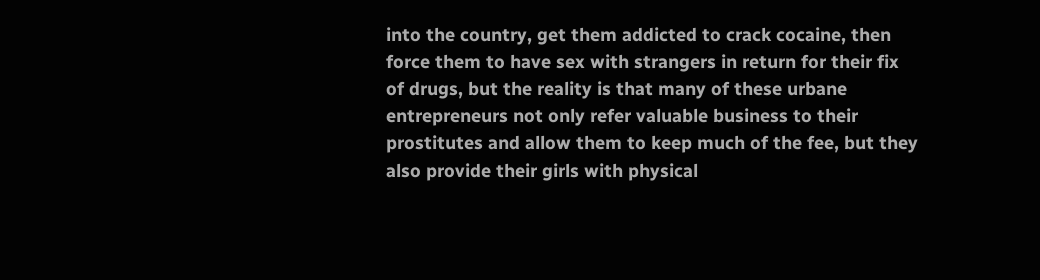into the country, get them addicted to crack cocaine, then force them to have sex with strangers in return for their fix of drugs, but the reality is that many of these urbane entrepreneurs not only refer valuable business to their prostitutes and allow them to keep much of the fee, but they also provide their girls with physical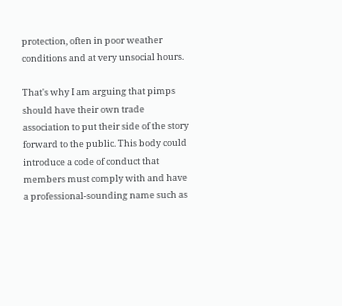protection, often in poor weather conditions and at very unsocial hours.

That's why I am arguing that pimps should have their own trade association to put their side of the story forward to the public. This body could introduce a code of conduct that members must comply with and have a professional-sounding name such as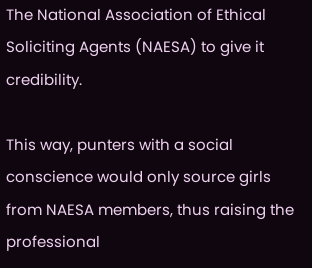The National Association of Ethical Soliciting Agents (NAESA) to give it credibility.

This way, punters with a social conscience would only source girls from NAESA members, thus raising the professional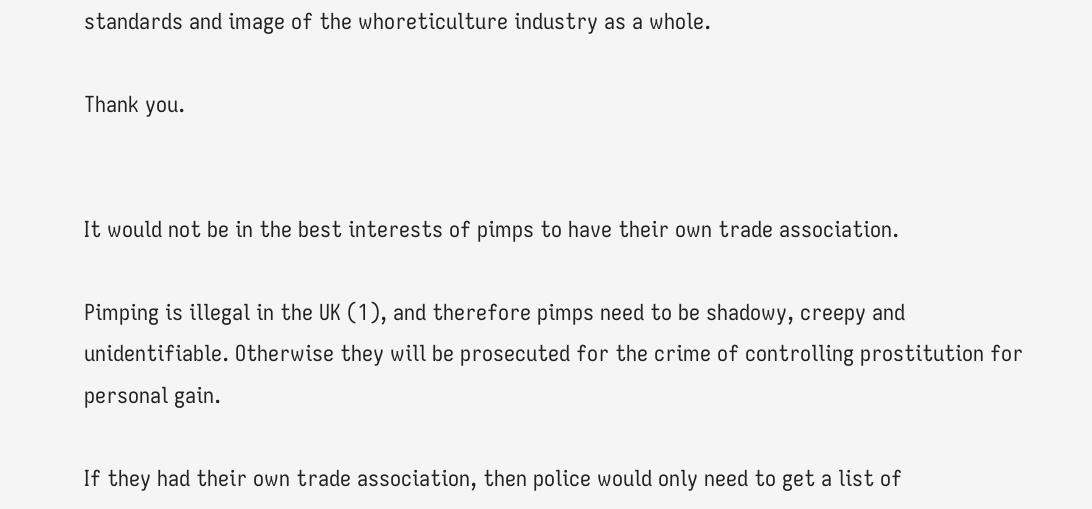standards and image of the whoreticulture industry as a whole.

Thank you.


It would not be in the best interests of pimps to have their own trade association.

Pimping is illegal in the UK (1), and therefore pimps need to be shadowy, creepy and unidentifiable. Otherwise they will be prosecuted for the crime of controlling prostitution for personal gain.

If they had their own trade association, then police would only need to get a list of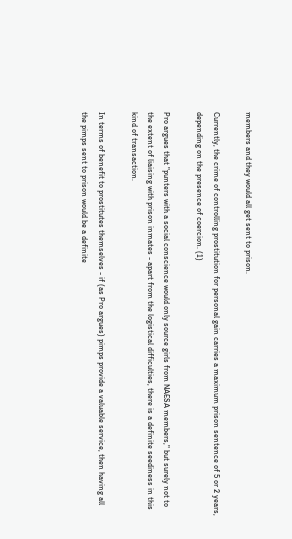members and they would all get sent to prison.

Currently, the crime of controlling prostitution for personal gain carries a maximum prison sentence of 5 or 2 years, depending on the presence of coercion. (1)

Pro argues that "punters with a social conscience would only source girls from NAESA members," but surely not to the extent of liaising with prison inmates - apart from the logistical difficulties, there is a definite seediness in this kind of transaction.

In terms of benefit to prostitutes themselves - if (as Pro argues) pimps provide a valuable service, then having all the pimps sent to prison would be a definite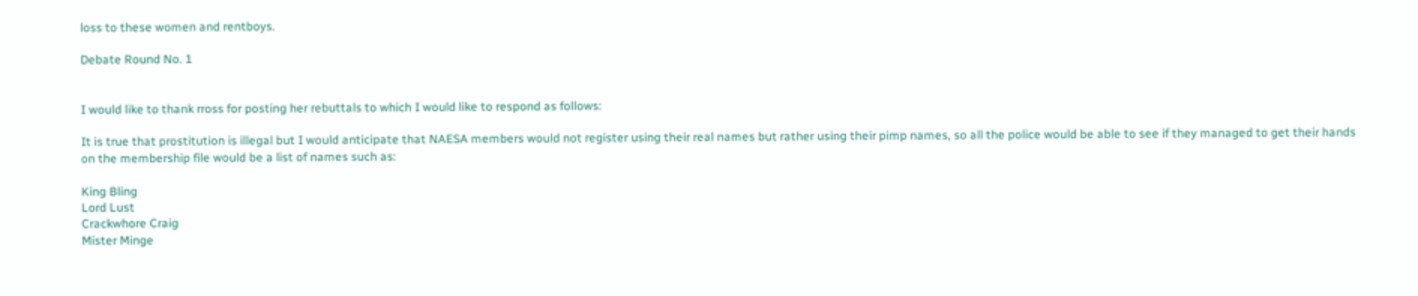loss to these women and rentboys.

Debate Round No. 1


I would like to thank rross for posting her rebuttals to which I would like to respond as follows:

It is true that prostitution is illegal but I would anticipate that NAESA members would not register using their real names but rather using their pimp names, so all the police would be able to see if they managed to get their hands on the membership file would be a list of names such as:

King Bling
Lord Lust
Crackwhore Craig
Mister Minge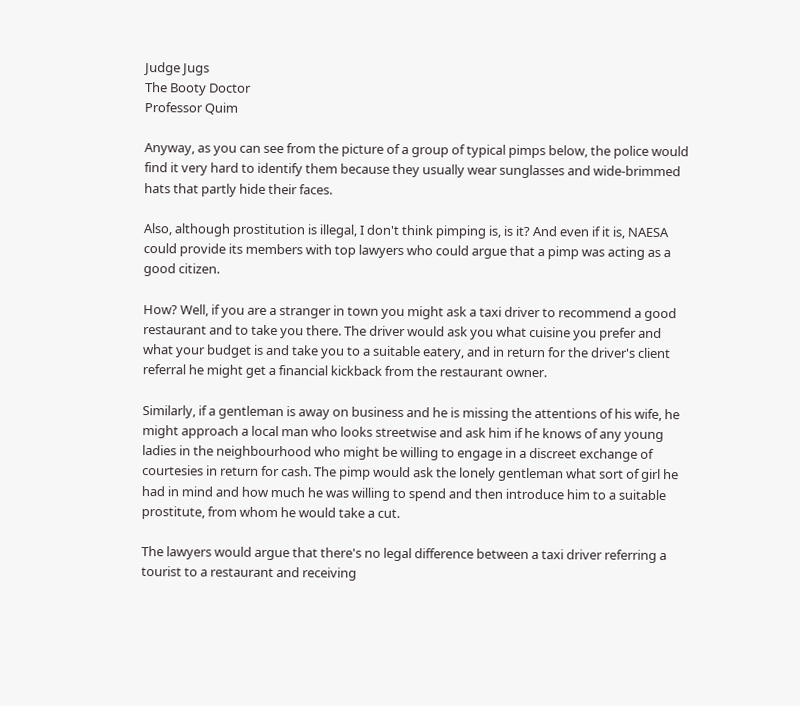Judge Jugs
The Booty Doctor
Professor Quim

Anyway, as you can see from the picture of a group of typical pimps below, the police would find it very hard to identify them because they usually wear sunglasses and wide-brimmed hats that partly hide their faces.

Also, although prostitution is illegal, I don't think pimping is, is it? And even if it is, NAESA could provide its members with top lawyers who could argue that a pimp was acting as a good citizen.

How? Well, if you are a stranger in town you might ask a taxi driver to recommend a good restaurant and to take you there. The driver would ask you what cuisine you prefer and what your budget is and take you to a suitable eatery, and in return for the driver's client referral he might get a financial kickback from the restaurant owner.

Similarly, if a gentleman is away on business and he is missing the attentions of his wife, he might approach a local man who looks streetwise and ask him if he knows of any young ladies in the neighbourhood who might be willing to engage in a discreet exchange of courtesies in return for cash. The pimp would ask the lonely gentleman what sort of girl he had in mind and how much he was willing to spend and then introduce him to a suitable prostitute, from whom he would take a cut.

The lawyers would argue that there's no legal difference between a taxi driver referring a tourist to a restaurant and receiving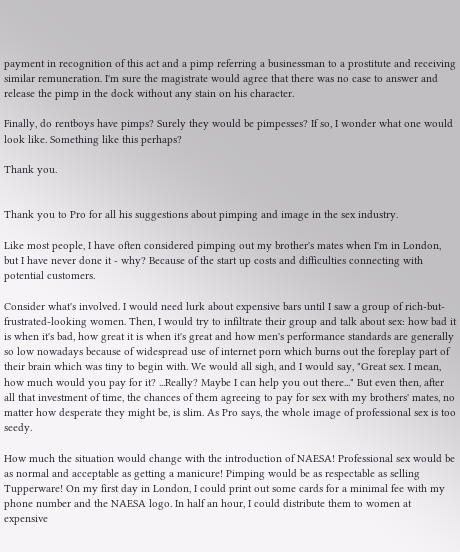payment in recognition of this act and a pimp referring a businessman to a prostitute and receiving similar remuneration. I'm sure the magistrate would agree that there was no case to answer and release the pimp in the dock without any stain on his character.

Finally, do rentboys have pimps? Surely they would be pimpesses? If so, I wonder what one would look like. Something like this perhaps?

Thank you.


Thank you to Pro for all his suggestions about pimping and image in the sex industry.

Like most people, I have often considered pimping out my brother's mates when I'm in London, but I have never done it - why? Because of the start up costs and difficulties connecting with potential customers.

Consider what's involved. I would need lurk about expensive bars until I saw a group of rich-but-frustrated-looking women. Then, I would try to infiltrate their group and talk about sex: how bad it is when it's bad, how great it is when it's great and how men's performance standards are generally so low nowadays because of widespread use of internet porn which burns out the foreplay part of their brain which was tiny to begin with. We would all sigh, and I would say, "Great sex. I mean, how much would you pay for it? ...Really? Maybe I can help you out there..." But even then, after all that investment of time, the chances of them agreeing to pay for sex with my brothers' mates, no matter how desperate they might be, is slim. As Pro says, the whole image of professional sex is too seedy.

How much the situation would change with the introduction of NAESA! Professional sex would be as normal and acceptable as getting a manicure! Pimping would be as respectable as selling Tupperware! On my first day in London, I could print out some cards for a minimal fee with my phone number and the NAESA logo. In half an hour, I could distribute them to women at expensive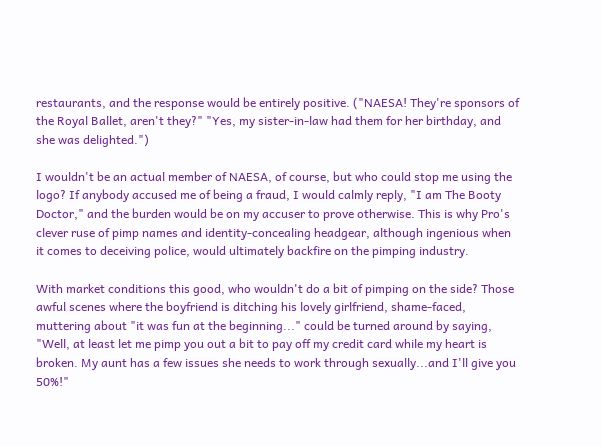restaurants, and the response would be entirely positive. ("NAESA! They're sponsors of the Royal Ballet, aren't they?" "Yes, my sister-in-law had them for her birthday, and she was delighted.")

I wouldn't be an actual member of NAESA, of course, but who could stop me using the logo? If anybody accused me of being a fraud, I would calmly reply, "I am The Booty Doctor," and the burden would be on my accuser to prove otherwise. This is why Pro's clever ruse of pimp names and identity-concealing headgear, although ingenious when it comes to deceiving police, would ultimately backfire on the pimping industry.

With market conditions this good, who wouldn't do a bit of pimping on the side? Those awful scenes where the boyfriend is ditching his lovely girlfriend, shame-faced, muttering about "it was fun at the beginning..." could be turned around by saying, "Well, at least let me pimp you out a bit to pay off my credit card while my heart is broken. My aunt has a few issues she needs to work through sexually...and I'll give you 50%!"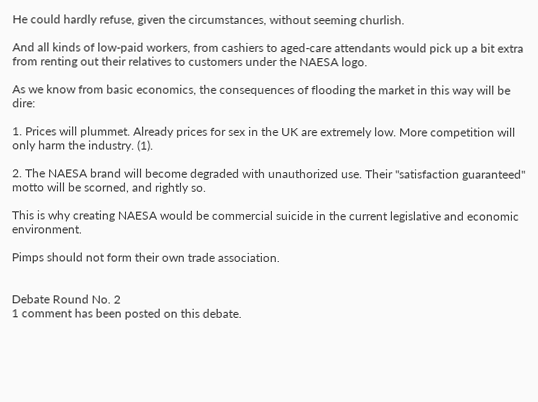He could hardly refuse, given the circumstances, without seeming churlish.

And all kinds of low-paid workers, from cashiers to aged-care attendants would pick up a bit extra from renting out their relatives to customers under the NAESA logo.

As we know from basic economics, the consequences of flooding the market in this way will be dire:

1. Prices will plummet. Already prices for sex in the UK are extremely low. More competition will only harm the industry. (1).

2. The NAESA brand will become degraded with unauthorized use. Their "satisfaction guaranteed" motto will be scorned, and rightly so.

This is why creating NAESA would be commercial suicide in the current legislative and economic environment.

Pimps should not form their own trade association.


Debate Round No. 2
1 comment has been posted on this debate.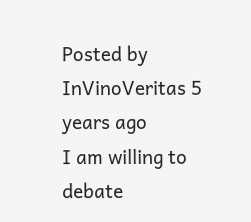Posted by InVinoVeritas 5 years ago
I am willing to debate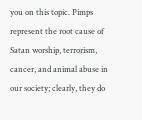you on this topic. Pimps represent the root cause of Satan worship, terrorism, cancer, and animal abuse in our society; clearly, they do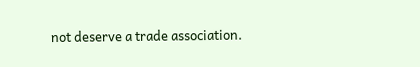not deserve a trade association.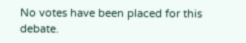No votes have been placed for this debate.